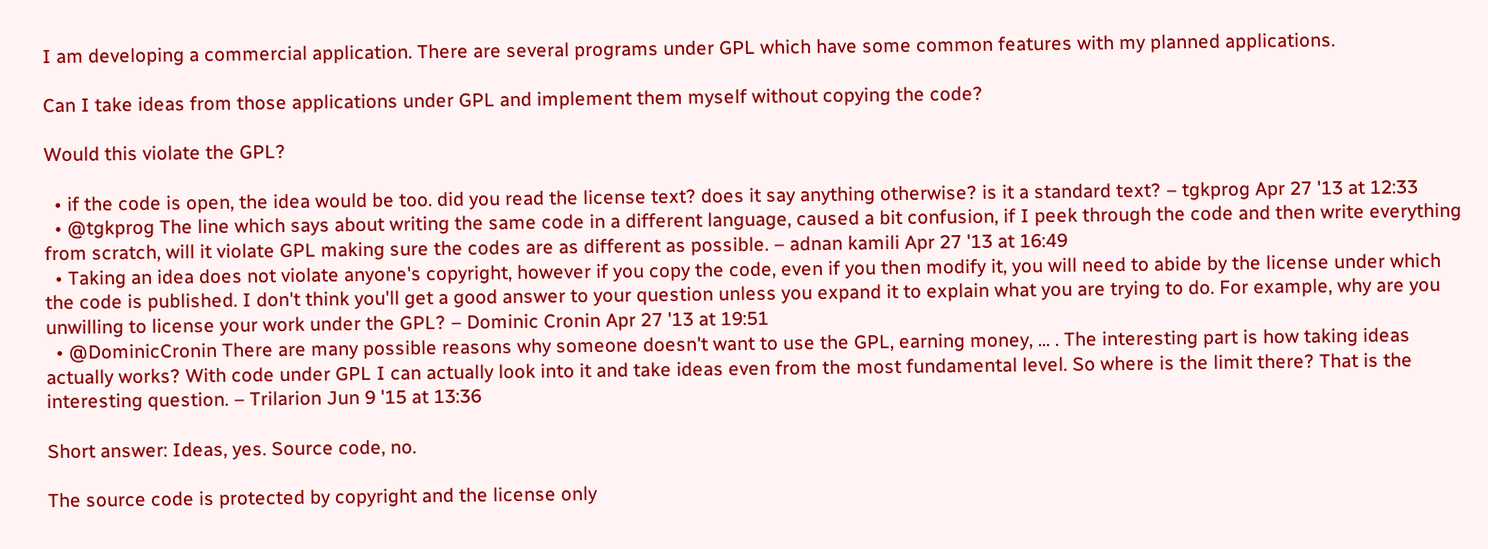I am developing a commercial application. There are several programs under GPL which have some common features with my planned applications.

Can I take ideas from those applications under GPL and implement them myself without copying the code?

Would this violate the GPL?

  • if the code is open, the idea would be too. did you read the license text? does it say anything otherwise? is it a standard text? – tgkprog Apr 27 '13 at 12:33
  • @tgkprog The line which says about writing the same code in a different language, caused a bit confusion, if I peek through the code and then write everything from scratch, will it violate GPL making sure the codes are as different as possible. – adnan kamili Apr 27 '13 at 16:49
  • Taking an idea does not violate anyone's copyright, however if you copy the code, even if you then modify it, you will need to abide by the license under which the code is published. I don't think you'll get a good answer to your question unless you expand it to explain what you are trying to do. For example, why are you unwilling to license your work under the GPL? – Dominic Cronin Apr 27 '13 at 19:51
  • @DominicCronin There are many possible reasons why someone doesn't want to use the GPL, earning money, ... . The interesting part is how taking ideas actually works? With code under GPL I can actually look into it and take ideas even from the most fundamental level. So where is the limit there? That is the interesting question. – Trilarion Jun 9 '15 at 13:36

Short answer: Ideas, yes. Source code, no.

The source code is protected by copyright and the license only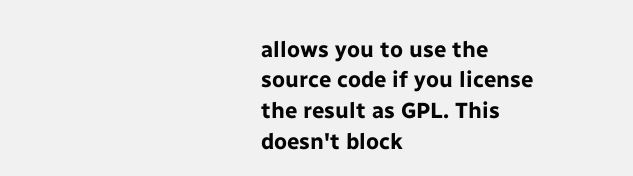allows you to use the source code if you license the result as GPL. This doesn't block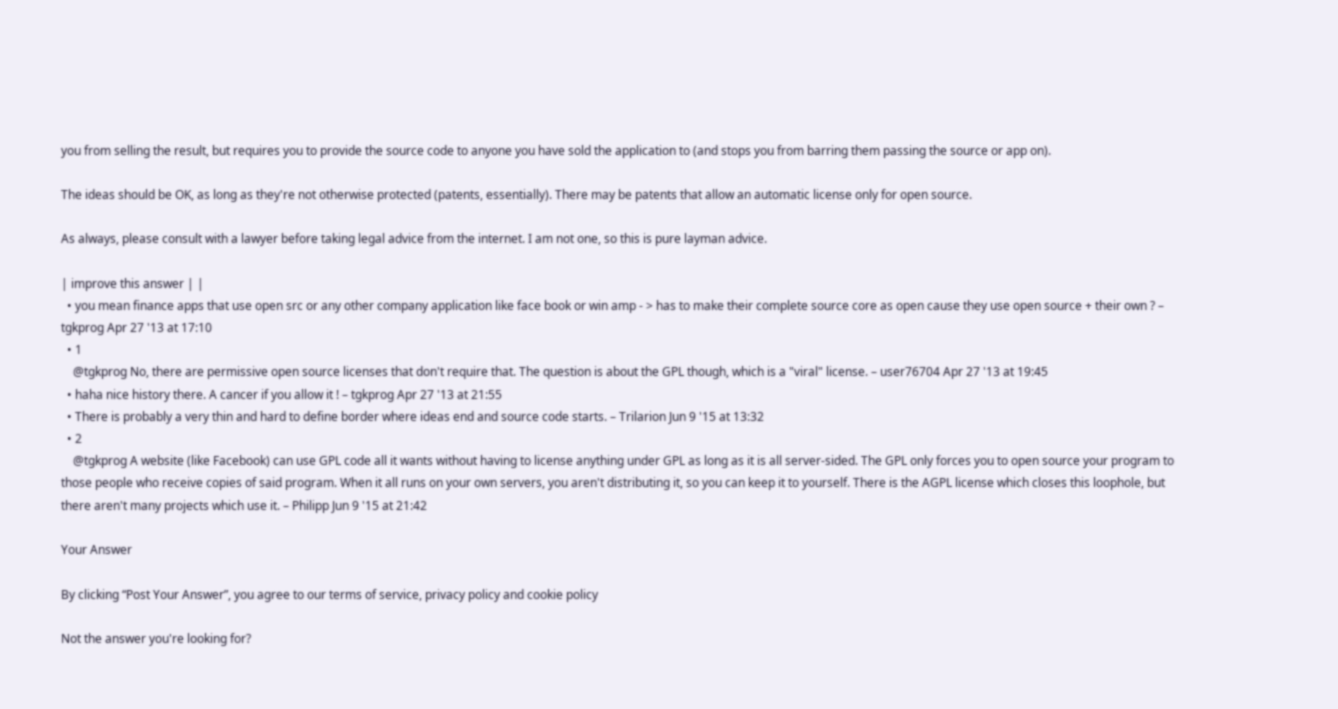you from selling the result, but requires you to provide the source code to anyone you have sold the application to (and stops you from barring them passing the source or app on).

The ideas should be OK, as long as they're not otherwise protected (patents, essentially). There may be patents that allow an automatic license only for open source.

As always, please consult with a lawyer before taking legal advice from the internet. I am not one, so this is pure layman advice.

| improve this answer | |
  • you mean finance apps that use open src or any other company application like face book or win amp - > has to make their complete source core as open cause they use open source + their own ? – tgkprog Apr 27 '13 at 17:10
  • 1
    @tgkprog No, there are permissive open source licenses that don't require that. The question is about the GPL though, which is a "viral" license. – user76704 Apr 27 '13 at 19:45
  • haha nice history there. A cancer if you allow it ! – tgkprog Apr 27 '13 at 21:55
  • There is probably a very thin and hard to define border where ideas end and source code starts. – Trilarion Jun 9 '15 at 13:32
  • 2
    @tgkprog A website (like Facebook) can use GPL code all it wants without having to license anything under GPL as long as it is all server-sided. The GPL only forces you to open source your program to those people who receive copies of said program. When it all runs on your own servers, you aren't distributing it, so you can keep it to yourself. There is the AGPL license which closes this loophole, but there aren't many projects which use it. – Philipp Jun 9 '15 at 21:42

Your Answer

By clicking “Post Your Answer”, you agree to our terms of service, privacy policy and cookie policy

Not the answer you're looking for?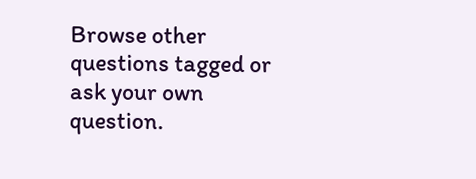Browse other questions tagged or ask your own question.